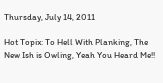Thursday, July 14, 2011

Hot Topix: To Hell With Planking, The New Ish is Owling, Yeah You Heard Me!!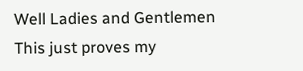Well Ladies and Gentlemen This just proves my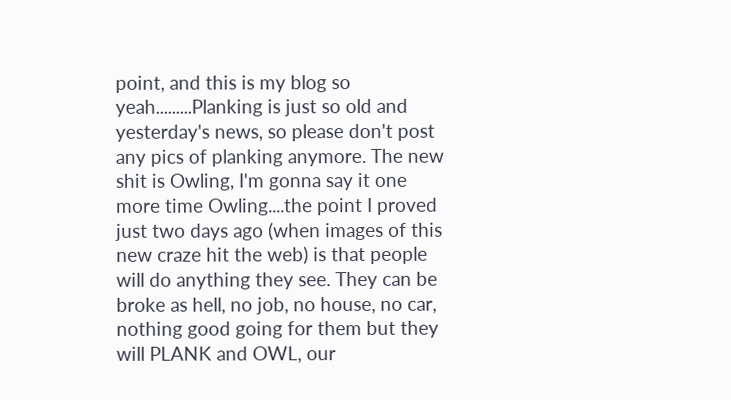point, and this is my blog so yeah.........Planking is just so old and yesterday's news, so please don't post any pics of planking anymore. The new shit is Owling, I'm gonna say it one more time Owling....the point I proved just two days ago (when images of this new craze hit the web) is that people will do anything they see. They can be broke as hell, no job, no house, no car, nothing good going for them but they will PLANK and OWL, our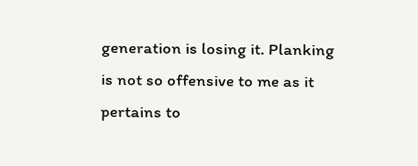generation is losing it. Planking is not so offensive to me as it pertains to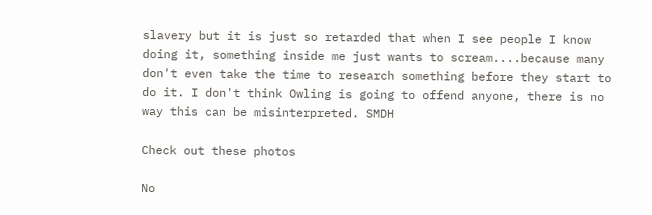slavery but it is just so retarded that when I see people I know doing it, something inside me just wants to scream....because many don't even take the time to research something before they start to do it. I don't think Owling is going to offend anyone, there is no way this can be misinterpreted. SMDH

Check out these photos

No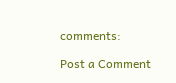comments:

Post a Comment